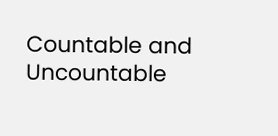Countable and Uncountable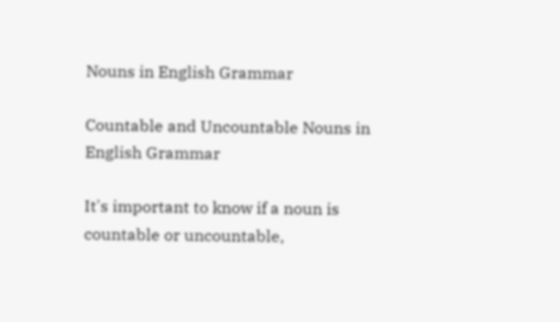Nouns in English Grammar

Countable and Uncountable Nouns in English Grammar

It's important to know if a noun is countable or uncountable,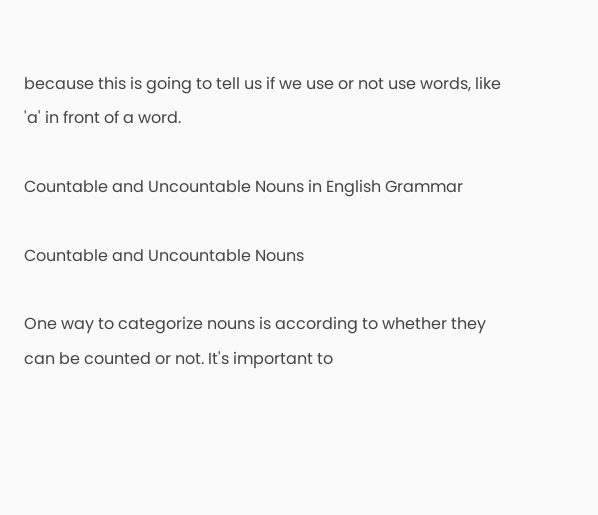because this is going to tell us if we use or not use words, like 'a' in front of a word.

Countable and Uncountable Nouns in English Grammar

Countable and Uncountable Nouns

One way to categorize nouns is according to whether they can be counted or not. It's important to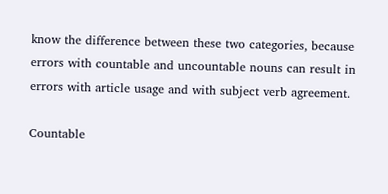know the difference between these two categories, because errors with countable and uncountable nouns can result in errors with article usage and with subject verb agreement.

Countable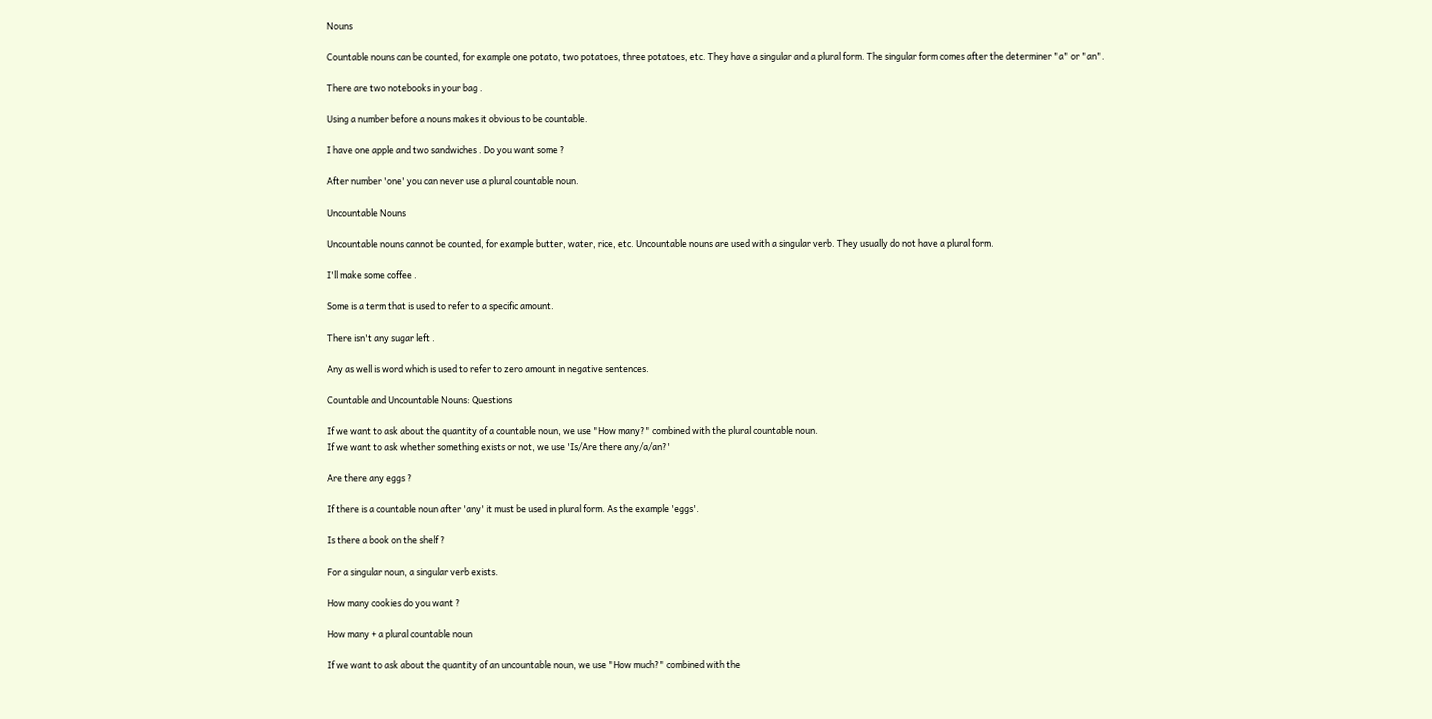Nouns

Countable nouns can be counted, for example one potato, two potatoes, three potatoes, etc. They have a singular and a plural form. The singular form comes after the determiner "a" or "an".

There are two notebooks in your bag .

Using a number before a nouns makes it obvious to be countable.

I have one apple and two sandwiches . Do you want some ?

After number 'one' you can never use a plural countable noun.

Uncountable Nouns

Uncountable nouns cannot be counted, for example butter, water, rice, etc. Uncountable nouns are used with a singular verb. They usually do not have a plural form.

I'll make some coffee .

Some is a term that is used to refer to a specific amount.

There isn't any sugar left .

Any as well is word which is used to refer to zero amount in negative sentences.

Countable and Uncountable Nouns: Questions

If we want to ask about the quantity of a countable noun, we use "How many?" combined with the plural countable noun.
If we want to ask whether something exists or not, we use 'Is/Are there any/a/an?'

Are there any eggs ?

If there is a countable noun after 'any' it must be used in plural form. As the example 'eggs'.

Is there a book on the shelf ?

For a singular noun, a singular verb exists.

How many cookies do you want ?

How many + a plural countable noun

If we want to ask about the quantity of an uncountable noun, we use "How much?" combined with the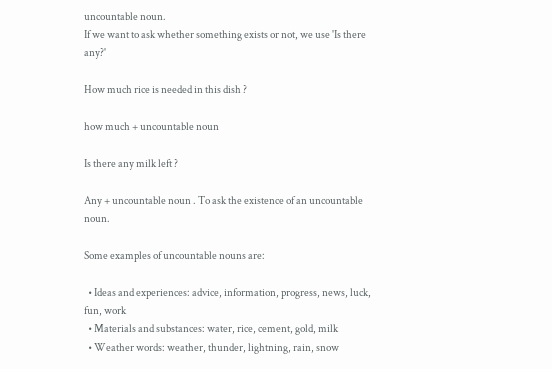uncountable noun.
If we want to ask whether something exists or not, we use 'Is there any?'

How much rice is needed in this dish ?

how much + uncountable noun

Is there any milk left ?

Any + uncountable noun . To ask the existence of an uncountable noun.

Some examples of uncountable nouns are:

  • Ideas and experiences: advice, information, progress, news, luck, fun, work
  • Materials and substances: water, rice, cement, gold, milk
  • Weather words: weather, thunder, lightning, rain, snow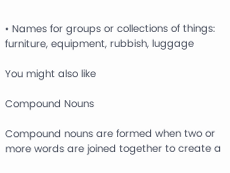• Names for groups or collections of things: furniture, equipment, rubbish, luggage

You might also like

Compound Nouns

Compound nouns are formed when two or more words are joined together to create a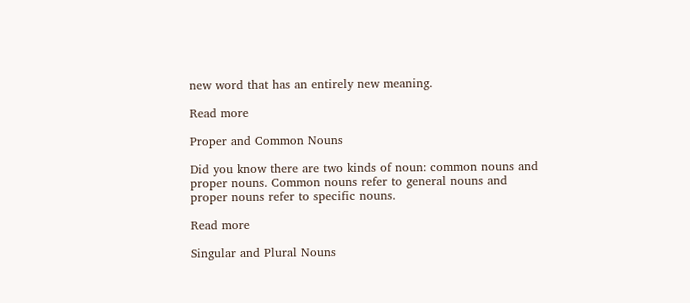new word that has an entirely new meaning.

Read more

Proper and Common Nouns

Did you know there are two kinds of noun: common nouns and proper nouns. Common nouns refer to general nouns and proper nouns refer to specific nouns.

Read more

Singular and Plural Nouns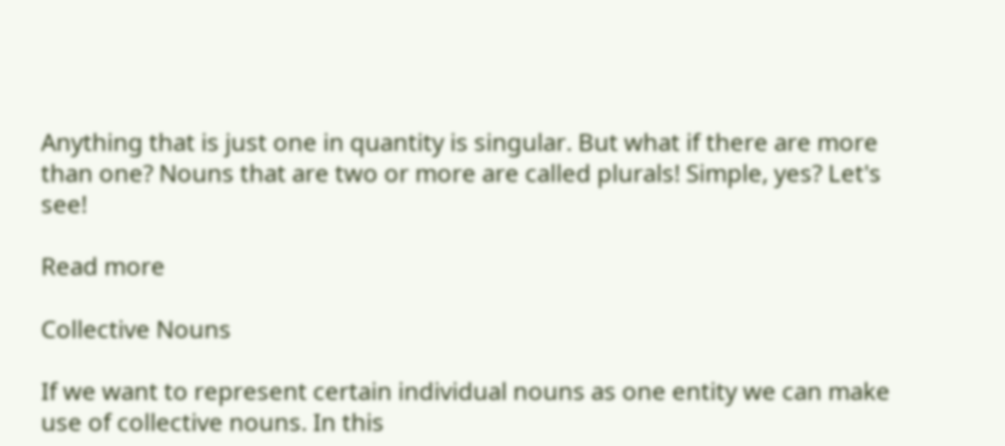Anything that is just one in quantity is singular. But what if there are more than one? Nouns that are two or more are called plurals! Simple, yes? Let's see!

Read more

Collective Nouns

If we want to represent certain individual nouns as one entity we can make use of collective nouns. In this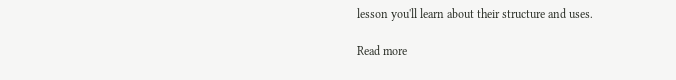lesson you'll learn about their structure and uses.

Read more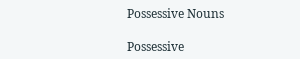Possessive Nouns

Possessive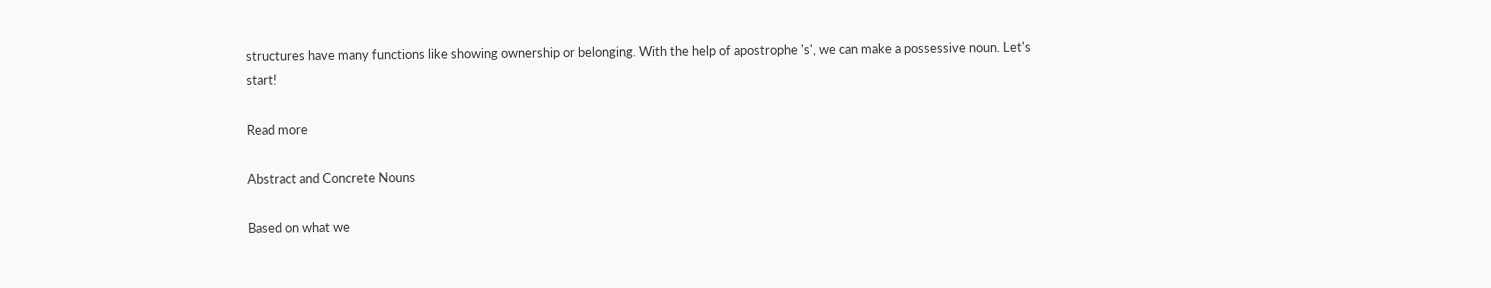structures have many functions like showing ownership or belonging. With the help of apostrophe 's', we can make a possessive noun. Let's start!

Read more

Abstract and Concrete Nouns

Based on what we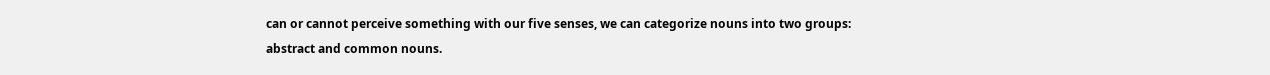can or cannot perceive something with our five senses, we can categorize nouns into two groups: abstract and common nouns.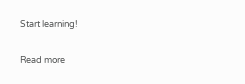Start learning!

Read more